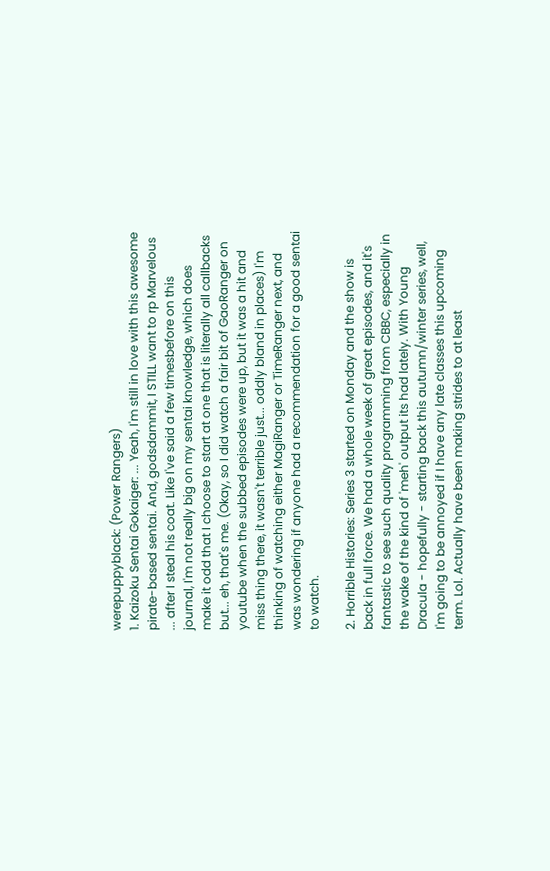werepuppyblack: (Power Rangers)
1. Kaizoku Sentai Gokaiger: ... Yeah, I'm still in love with this awesome pirate-based sentai. And, godsdammit, I STILL want to rp Marvelous ... after I steal his coat. Like I've said a few timesbefore on this journal, I'm not really big on my sentai knowledge, which does make it odd that I choose to start at one that is literally all callbacks but... eh, that's me. (Okay, so I did watch a fair bit of GaoRanger on youtube when the subbed episodes were up, but it was a hit and miss thing there, it wasn't terrible just... oddly bland in places) I'm thinking of watching either MagiRanger or TimeRanger next, and was wondering if anyone had a recommendation for a good sentai to watch.

2. Horrible Histories: Series 3 started on Monday and the show is back in full force. We had a whole week of great episodes, and it's fantastic to see such quality programming from CBBC, especially in the wake of the kind of 'meh' output its had lately. With Young Dracula - hopefully - starting back this autumn/winter series, well, I'm going to be annoyed if I have any late classes this upcoming term. Lol. Actually have been making strides to at least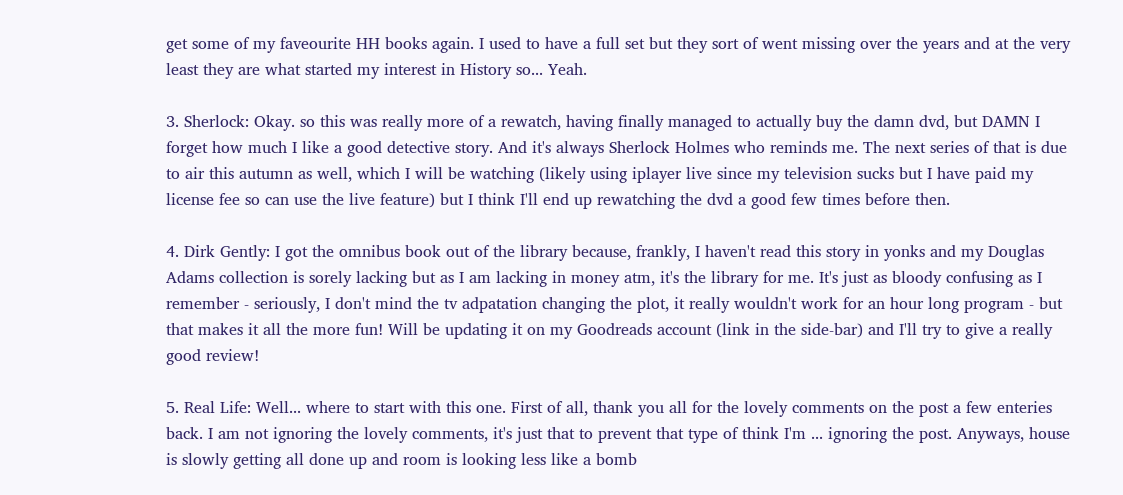get some of my faveourite HH books again. I used to have a full set but they sort of went missing over the years and at the very least they are what started my interest in History so... Yeah.

3. Sherlock: Okay. so this was really more of a rewatch, having finally managed to actually buy the damn dvd, but DAMN I forget how much I like a good detective story. And it's always Sherlock Holmes who reminds me. The next series of that is due to air this autumn as well, which I will be watching (likely using iplayer live since my television sucks but I have paid my license fee so can use the live feature) but I think I'll end up rewatching the dvd a good few times before then.

4. Dirk Gently: I got the omnibus book out of the library because, frankly, I haven't read this story in yonks and my Douglas Adams collection is sorely lacking but as I am lacking in money atm, it's the library for me. It's just as bloody confusing as I remember - seriously, I don't mind the tv adpatation changing the plot, it really wouldn't work for an hour long program - but that makes it all the more fun! Will be updating it on my Goodreads account (link in the side-bar) and I'll try to give a really good review!

5. Real Life: Well... where to start with this one. First of all, thank you all for the lovely comments on the post a few enteries back. I am not ignoring the lovely comments, it's just that to prevent that type of think I'm ... ignoring the post. Anyways, house is slowly getting all done up and room is looking less like a bomb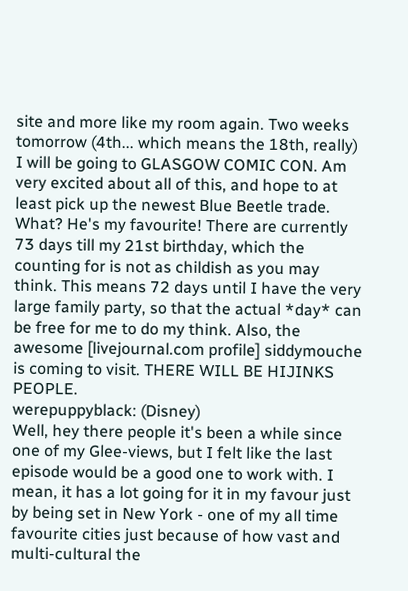site and more like my room again. Two weeks tomorrow (4th... which means the 18th, really) I will be going to GLASGOW COMIC CON. Am very excited about all of this, and hope to at least pick up the newest Blue Beetle trade. What? He's my favourite! There are currently 73 days till my 21st birthday, which the counting for is not as childish as you may think. This means 72 days until I have the very large family party, so that the actual *day* can be free for me to do my think. Also, the awesome [livejournal.com profile] siddymouche  is coming to visit. THERE WILL BE HIJINKS PEOPLE.
werepuppyblack: (Disney)
Well, hey there people it's been a while since one of my Glee-views, but I felt like the last episode would be a good one to work with. I mean, it has a lot going for it in my favour just by being set in New York - one of my all time favourite cities just because of how vast and multi-cultural the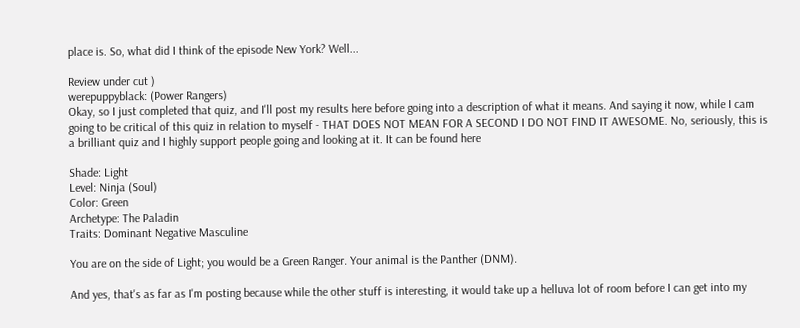place is. So, what did I think of the episode New York? Well...

Review under cut )
werepuppyblack: (Power Rangers)
Okay, so I just completed that quiz, and I'll post my results here before going into a description of what it means. And saying it now, while I cam going to be critical of this quiz in relation to myself - THAT DOES NOT MEAN FOR A SECOND I DO NOT FIND IT AWESOME. No, seriously, this is a brilliant quiz and I highly support people going and looking at it. It can be found here

Shade: Light
Level: Ninja (Soul)
Color: Green
Archetype: The Paladin
Traits: Dominant Negative Masculine

You are on the side of Light; you would be a Green Ranger. Your animal is the Panther (DNM).

And yes, that's as far as I'm posting because while the other stuff is interesting, it would take up a helluva lot of room before I can get into my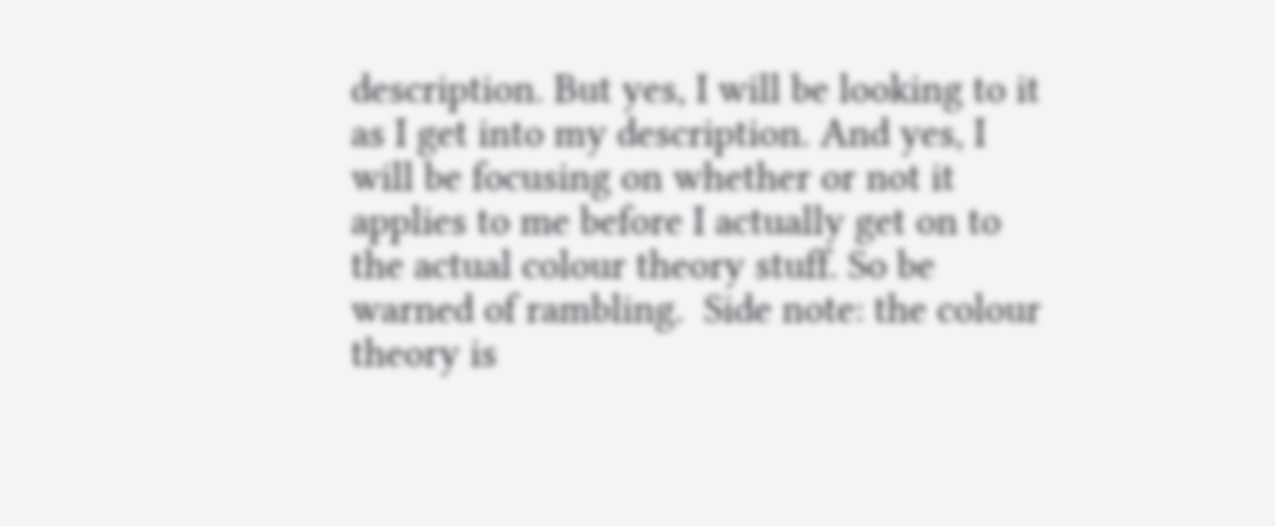description. But yes, I will be looking to it as I get into my description. And yes, I will be focusing on whether or not it applies to me before I actually get on to the actual colour theory stuff. So be warned of rambling.  Side note: the colour theory is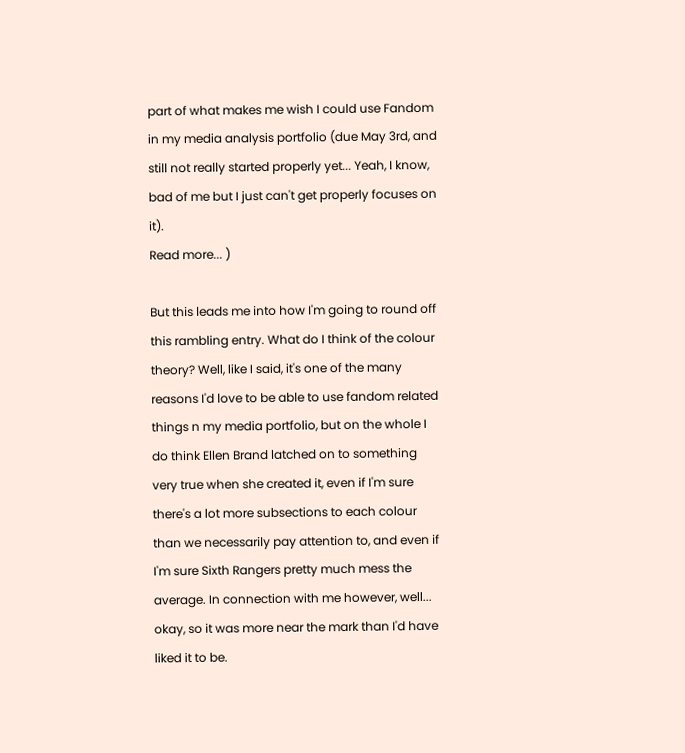part of what makes me wish I could use Fandom in my media analysis portfolio (due May 3rd, and still not really started properly yet... Yeah, I know, bad of me but I just can't get properly focuses on it).
Read more... )

But this leads me into how I'm going to round off this rambling entry. What do I think of the colour theory? Well, like I said, it's one of the many reasons I'd love to be able to use fandom related things n my media portfolio, but on the whole I do think Ellen Brand latched on to something very true when she created it, even if I'm sure there's a lot more subsections to each colour than we necessarily pay attention to, and even if I'm sure Sixth Rangers pretty much mess the average. In connection with me however, well... okay, so it was more near the mark than I'd have liked it to be.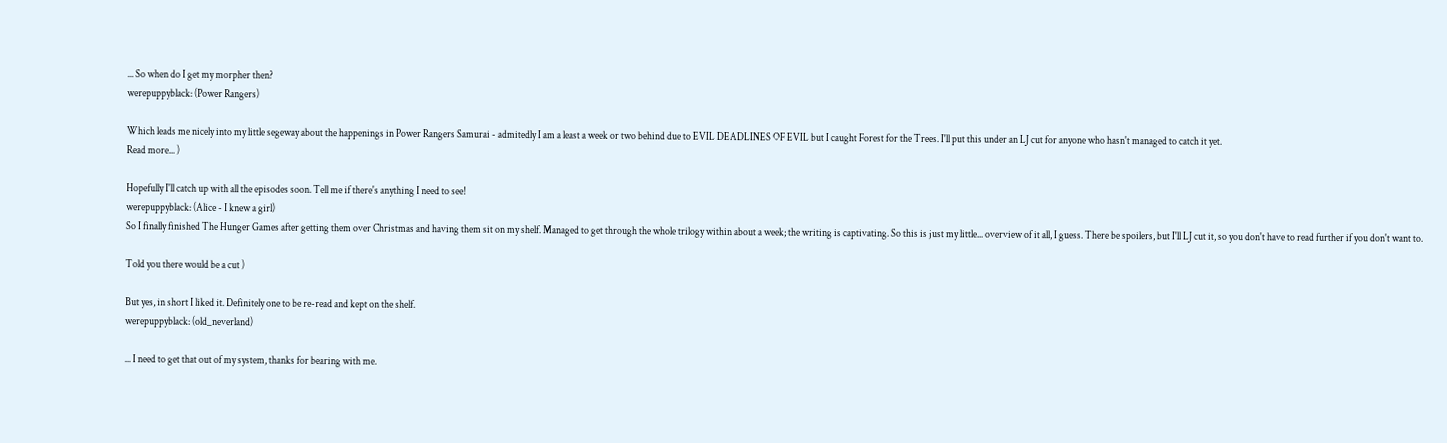... So when do I get my morpher then?
werepuppyblack: (Power Rangers)

Which leads me nicely into my little segeway about the happenings in Power Rangers Samurai - admitedly I am a least a week or two behind due to EVIL DEADLINES OF EVIL but I caught Forest for the Trees. I'll put this under an LJ cut for anyone who hasn't managed to catch it yet.
Read more... )

Hopefully I'll catch up with all the episodes soon. Tell me if there's anything I need to see!
werepuppyblack: (Alice - I knew a girl)
So I finally finished The Hunger Games after getting them over Christmas and having them sit on my shelf. Managed to get through the whole trilogy within about a week; the writing is captivating. So this is just my little... overview of it all, I guess. There be spoilers, but I'll LJ cut it, so you don't have to read further if you don't want to.

Told you there would be a cut )

But yes, in short I liked it. Definitely one to be re-read and kept on the shelf.
werepuppyblack: (old_neverland)

... I need to get that out of my system, thanks for bearing with me.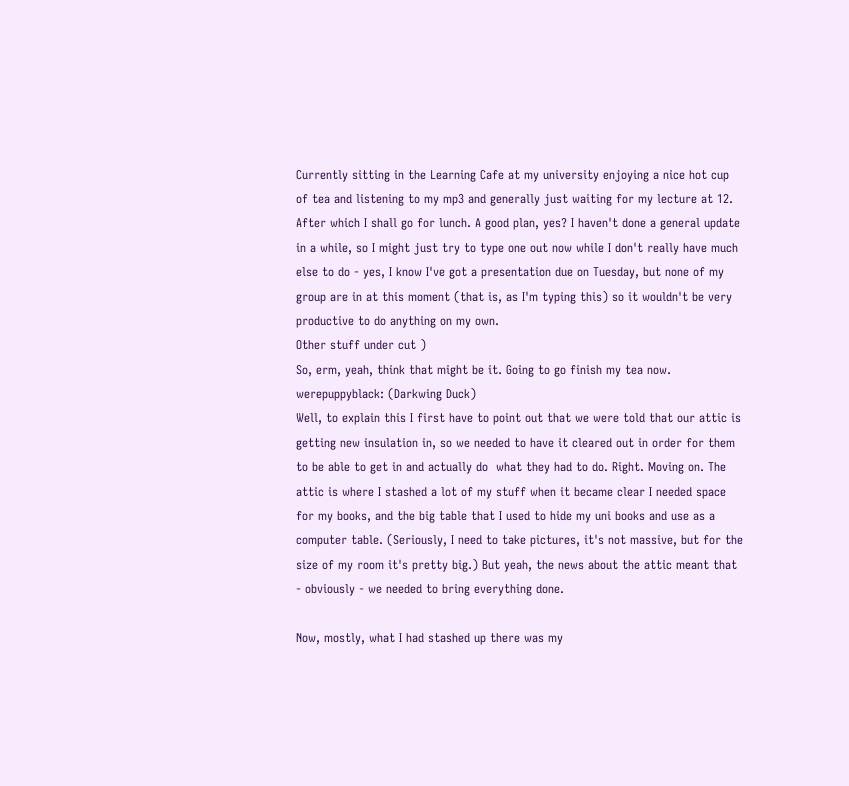Currently sitting in the Learning Cafe at my university enjoying a nice hot cup of tea and listening to my mp3 and generally just waiting for my lecture at 12. After which I shall go for lunch. A good plan, yes? I haven't done a general update in a while, so I might just try to type one out now while I don't really have much else to do - yes, I know I've got a presentation due on Tuesday, but none of my group are in at this moment (that is, as I'm typing this) so it wouldn't be very productive to do anything on my own.
Other stuff under cut )
So, erm, yeah, think that might be it. Going to go finish my tea now.
werepuppyblack: (Darkwing Duck)
Well, to explain this I first have to point out that we were told that our attic is getting new insulation in, so we needed to have it cleared out in order for them to be able to get in and actually do  what they had to do. Right. Moving on. The attic is where I stashed a lot of my stuff when it became clear I needed space for my books, and the big table that I used to hide my uni books and use as a computer table. (Seriously, I need to take pictures, it's not massive, but for the size of my room it's pretty big.) But yeah, the news about the attic meant that - obviously - we needed to bring everything done.

Now, mostly, what I had stashed up there was my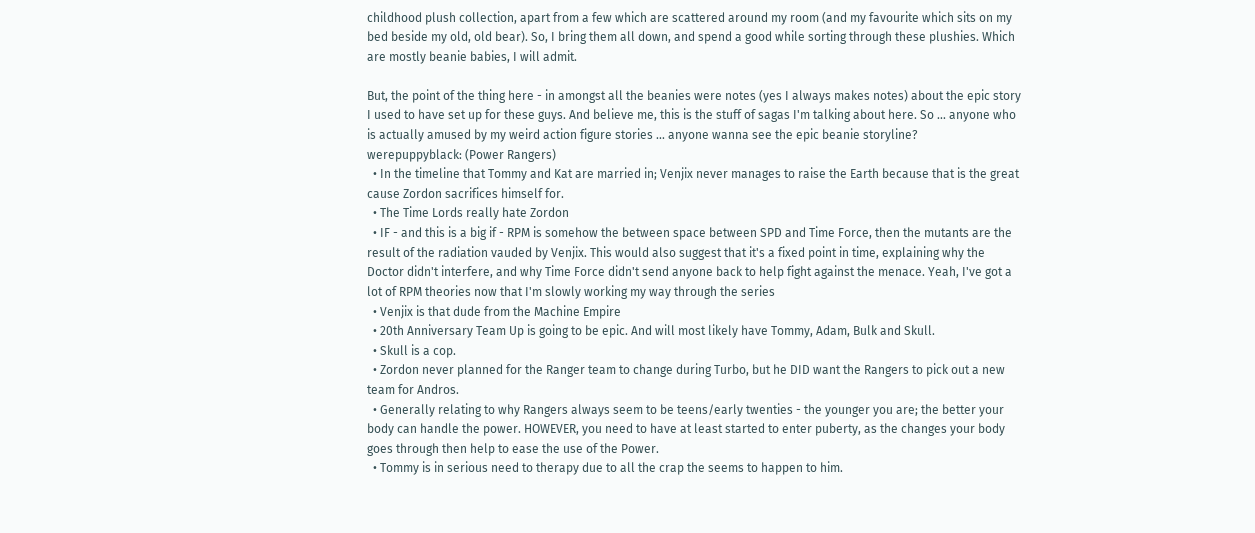childhood plush collection, apart from a few which are scattered around my room (and my favourite which sits on my bed beside my old, old bear). So, I bring them all down, and spend a good while sorting through these plushies. Which are mostly beanie babies, I will admit.

But, the point of the thing here - in amongst all the beanies were notes (yes I always makes notes) about the epic story I used to have set up for these guys. And believe me, this is the stuff of sagas I'm talking about here. So ... anyone who is actually amused by my weird action figure stories ... anyone wanna see the epic beanie storyline?
werepuppyblack: (Power Rangers)
  • In the timeline that Tommy and Kat are married in; Venjix never manages to raise the Earth because that is the great cause Zordon sacrifices himself for.
  • The Time Lords really hate Zordon
  • IF - and this is a big if - RPM is somehow the between space between SPD and Time Force, then the mutants are the result of the radiation vauded by Venjix. This would also suggest that it's a fixed point in time, explaining why the Doctor didn't interfere, and why Time Force didn't send anyone back to help fight against the menace. Yeah, I've got a lot of RPM theories now that I'm slowly working my way through the series
  • Venjix is that dude from the Machine Empire
  • 20th Anniversary Team Up is going to be epic. And will most likely have Tommy, Adam, Bulk and Skull.
  • Skull is a cop.
  • Zordon never planned for the Ranger team to change during Turbo, but he DID want the Rangers to pick out a new team for Andros.
  • Generally relating to why Rangers always seem to be teens/early twenties - the younger you are; the better your body can handle the power. HOWEVER, you need to have at least started to enter puberty, as the changes your body goes through then help to ease the use of the Power.
  • Tommy is in serious need to therapy due to all the crap the seems to happen to him.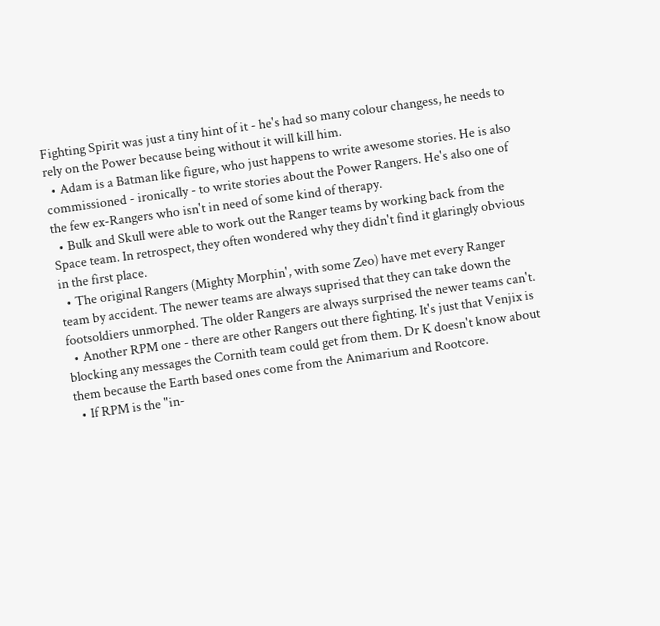Fighting Spirit was just a tiny hint of it - he's had so many colour changess, he needs to rely on the Power because being without it will kill him.
  • Adam is a Batman like figure, who just happens to write awesome stories. He is also commissioned - ironically - to write stories about the Power Rangers. He's also one of the few ex-Rangers who isn't in need of some kind of therapy.
  • Bulk and Skull were able to work out the Ranger teams by working back from the Space team. In retrospect, they often wondered why they didn't find it glaringly obvious in the first place.
  • The original Rangers (Mighty Morphin', with some Zeo) have met every Ranger team by accident. The newer teams are always suprised that they can take down the footsoldiers unmorphed. The older Rangers are always surprised the newer teams can't.
  • Another RPM one - there are other Rangers out there fighting. It's just that Venjix is blocking any messages the Cornith team could get from them. Dr K doesn't know about them because the Earth based ones come from the Animarium and Rootcore.
  • If RPM is the "in-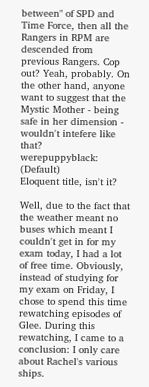between" of SPD and Time Force, then all the Rangers in RPM are descended from previous Rangers. Cop out? Yeah, probably. On the other hand, anyone want to suggest that the Mystic Mother - being safe in her dimension - wouldn't intefere like that?
werepuppyblack: (Default)
Eloquent title, isn't it?

Well, due to the fact that the weather meant no buses which meant I couldn't get in for my exam today, I had a lot of free time. Obviously, instead of studying for my exam on Friday, I chose to spend this time rewatching episodes of Glee. During this rewatching, I came to a conclusion: I only care about Rachel's various ships.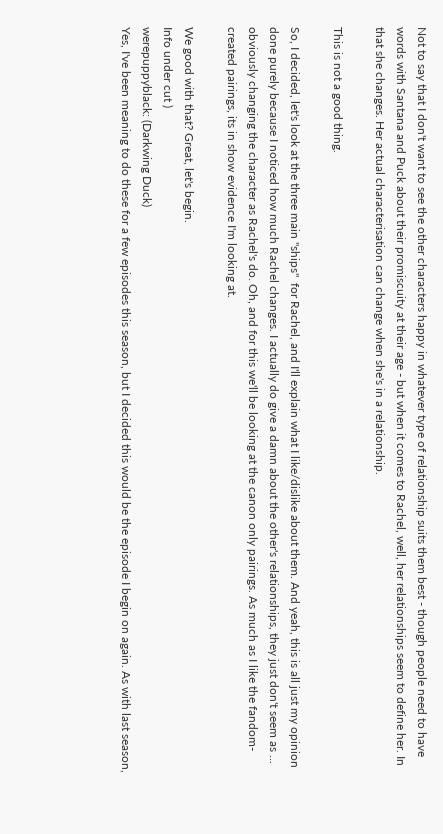Not to say that I don't want to see the other characters happy in whatever type of relationship suits them best - though people need to have words with Santana and Puck about their promiscuity at their age - but when it comes to Rachel, well, her relationships seem to define her. In that she changes. Her actual characterisation can change when she's in a relationship.

This is not a good thing.

So, I decided, let's look at the three main "ships"  for Rachel, and I'll explain what I like/dislike about them. And yeah, this is all just my opinion done purely because I noticed how much Rachel changes. I actually do give a damn about the other's relationships, they just don't seem as ... obviously changing the character as Rachel's do. Oh, and for this we'll be looking at the canon only pairings. As much as I like the fandom-created pairings, its in show evidence I'm looking at.

We good with that? Great, let's begin.
Info under cut )
werepuppyblack: (Darkwing Duck)
Yes, I've been meaning to do these for a few episodes this season, but I decided this would be the episode I begin on again. As with last season,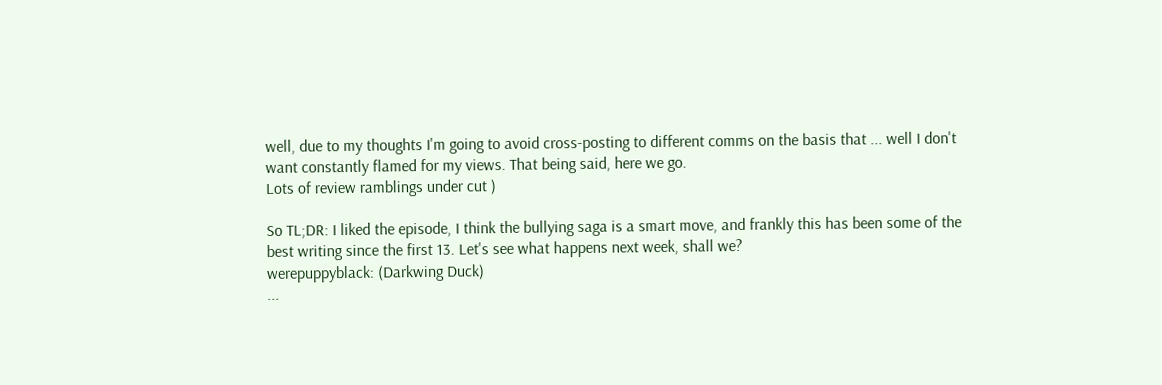well, due to my thoughts I'm going to avoid cross-posting to different comms on the basis that ... well I don't want constantly flamed for my views. That being said, here we go.
Lots of review ramblings under cut )

So TL;DR: I liked the episode, I think the bullying saga is a smart move, and frankly this has been some of the best writing since the first 13. Let's see what happens next week, shall we?
werepuppyblack: (Darkwing Duck)
...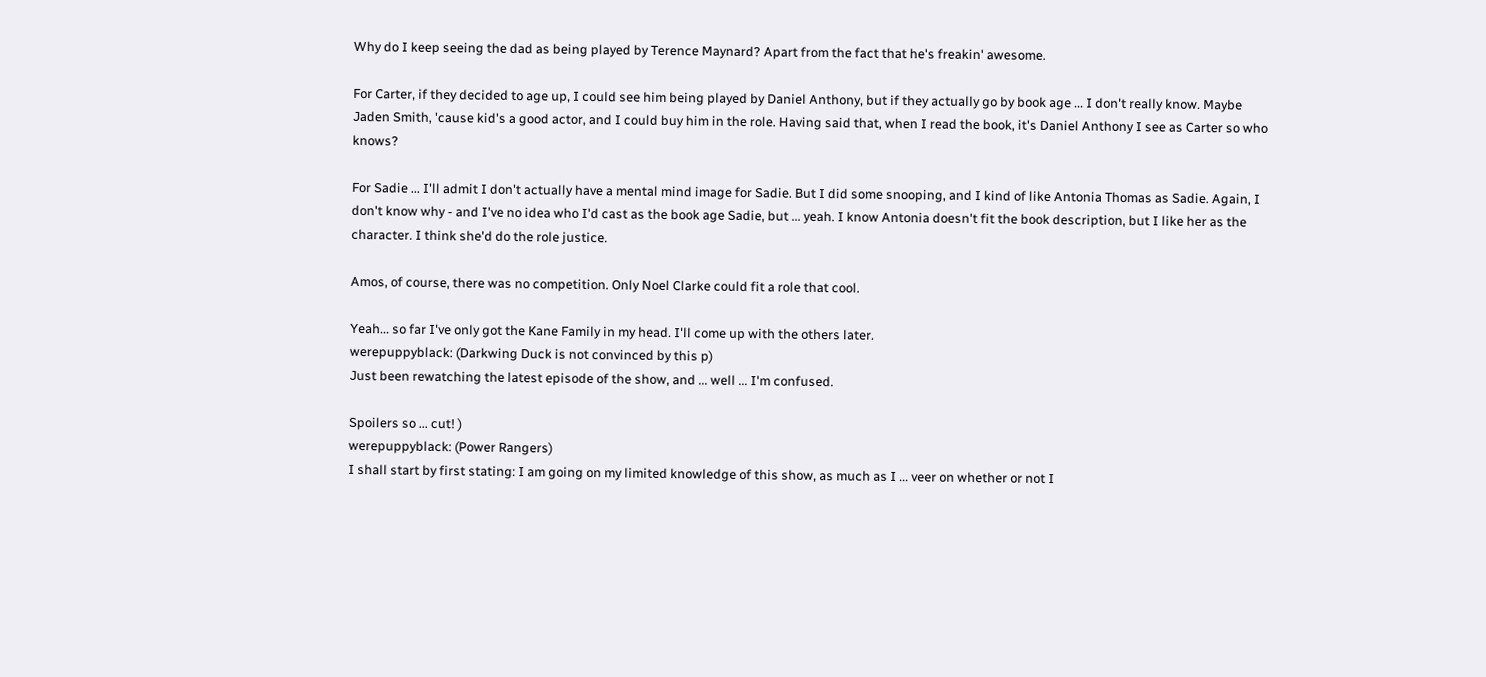Why do I keep seeing the dad as being played by Terence Maynard? Apart from the fact that he's freakin' awesome.

For Carter, if they decided to age up, I could see him being played by Daniel Anthony, but if they actually go by book age ... I don't really know. Maybe Jaden Smith, 'cause kid's a good actor, and I could buy him in the role. Having said that, when I read the book, it's Daniel Anthony I see as Carter so who knows?

For Sadie ... I'll admit I don't actually have a mental mind image for Sadie. But I did some snooping, and I kind of like Antonia Thomas as Sadie. Again, I don't know why - and I've no idea who I'd cast as the book age Sadie, but ... yeah. I know Antonia doesn't fit the book description, but I like her as the character. I think she'd do the role justice.

Amos, of course, there was no competition. Only Noel Clarke could fit a role that cool.

Yeah... so far I've only got the Kane Family in my head. I'll come up with the others later.
werepuppyblack: (Darkwing Duck is not convinced by this p)
Just been rewatching the latest episode of the show, and ... well ... I'm confused.

Spoilers so ... cut! )
werepuppyblack: (Power Rangers)
I shall start by first stating: I am going on my limited knowledge of this show, as much as I ... veer on whether or not I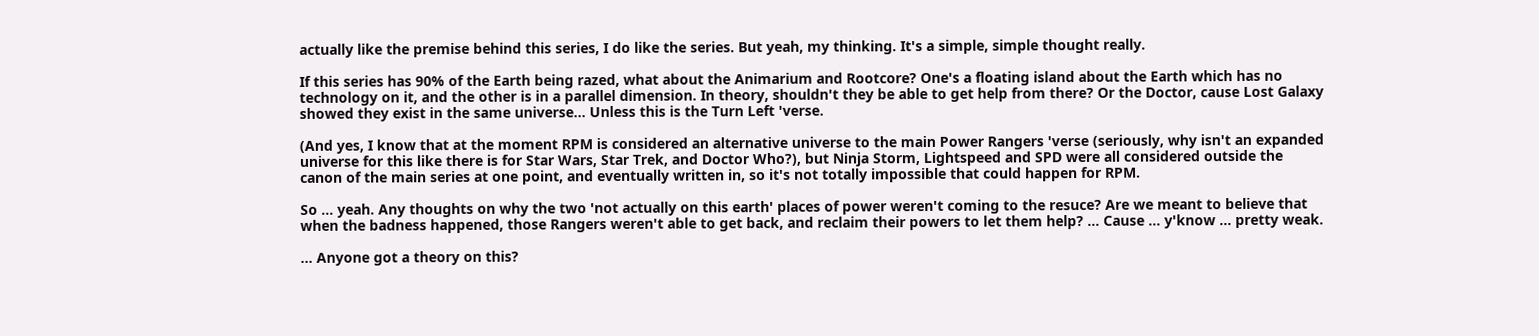actually like the premise behind this series, I do like the series. But yeah, my thinking. It's a simple, simple thought really.

If this series has 90% of the Earth being razed, what about the Animarium and Rootcore? One's a floating island about the Earth which has no technology on it, and the other is in a parallel dimension. In theory, shouldn't they be able to get help from there? Or the Doctor, cause Lost Galaxy showed they exist in the same universe... Unless this is the Turn Left 'verse.

(And yes, I know that at the moment RPM is considered an alternative universe to the main Power Rangers 'verse (seriously, why isn't an expanded universe for this like there is for Star Wars, Star Trek, and Doctor Who?), but Ninja Storm, Lightspeed and SPD were all considered outside the canon of the main series at one point, and eventually written in, so it's not totally impossible that could happen for RPM.

So ... yeah. Any thoughts on why the two 'not actually on this earth' places of power weren't coming to the resuce? Are we meant to believe that when the badness happened, those Rangers weren't able to get back, and reclaim their powers to let them help? ... Cause ... y'know ... pretty weak.

... Anyone got a theory on this?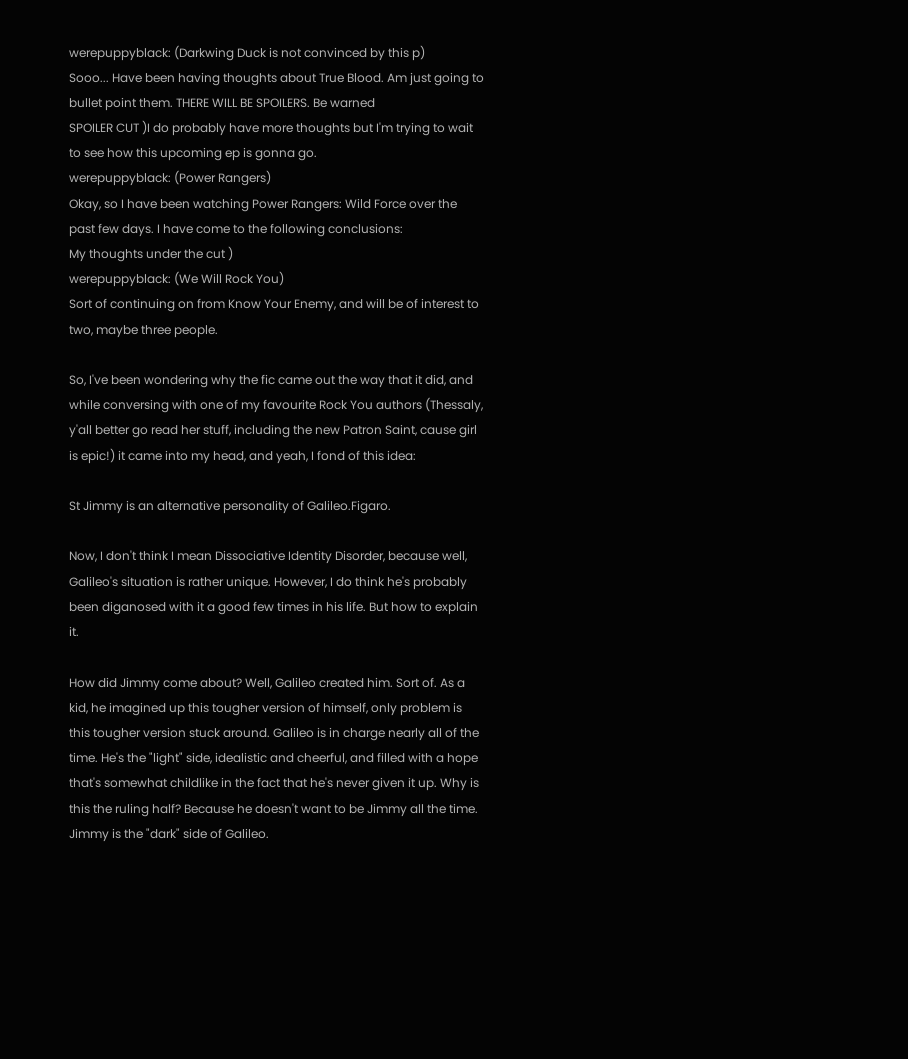werepuppyblack: (Darkwing Duck is not convinced by this p)
Sooo... Have been having thoughts about True Blood. Am just going to bullet point them. THERE WILL BE SPOILERS. Be warned
SPOILER CUT )I do probably have more thoughts but I'm trying to wait to see how this upcoming ep is gonna go.
werepuppyblack: (Power Rangers)
Okay, so I have been watching Power Rangers: Wild Force over the past few days. I have come to the following conclusions:
My thoughts under the cut )
werepuppyblack: (We Will Rock You)
Sort of continuing on from Know Your Enemy, and will be of interest to two, maybe three people.

So, I've been wondering why the fic came out the way that it did, and while conversing with one of my favourite Rock You authors (Thessaly, y'all better go read her stuff, including the new Patron Saint, cause girl is epic!) it came into my head, and yeah, I fond of this idea:

St Jimmy is an alternative personality of Galileo.Figaro.

Now, I don't think I mean Dissociative Identity Disorder, because well, Galileo's situation is rather unique. However, I do think he's probably been diganosed with it a good few times in his life. But how to explain it.

How did Jimmy come about? Well, Galileo created him. Sort of. As a kid, he imagined up this tougher version of himself, only problem is this tougher version stuck around. Galileo is in charge nearly all of the time. He's the "light" side, idealistic and cheerful, and filled with a hope that's somewhat childlike in the fact that he's never given it up. Why is this the ruling half? Because he doesn't want to be Jimmy all the time. Jimmy is the "dark" side of Galileo.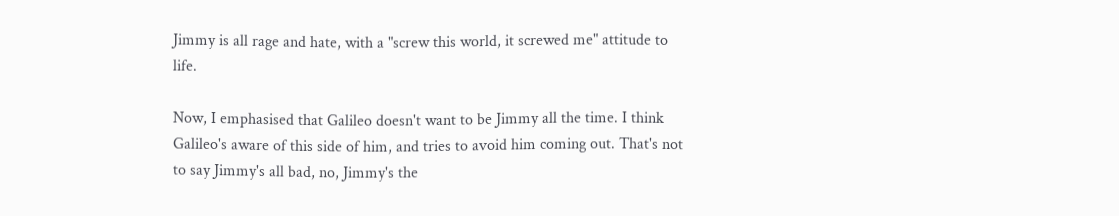Jimmy is all rage and hate, with a "screw this world, it screwed me" attitude to life.

Now, I emphasised that Galileo doesn't want to be Jimmy all the time. I think Galileo's aware of this side of him, and tries to avoid him coming out. That's not to say Jimmy's all bad, no, Jimmy's the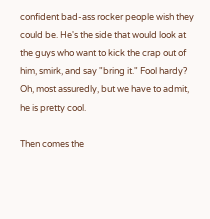confident bad-ass rocker people wish they could be. He's the side that would look at the guys who want to kick the crap out of him, smirk, and say "bring it." Fool hardy? Oh, most assuredly, but we have to admit, he is pretty cool.

Then comes the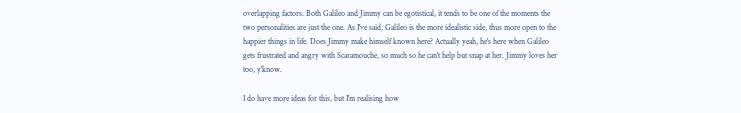overlapping factors. Both Galileo and Jimmy can be egotistical, it tends to be one of the moments the two personalities are just the one. As I've said, Galileo is the more idealistic side, thus more open to the happier things in life. Does Jimmy make himself known here? Actually yeah, he's here when Galileo gets frustrated and angry with Scaramouche, so much so he can't help but snap at her. Jimmy loves her too, y'know.

I do have more ideas for this, but I'm realising how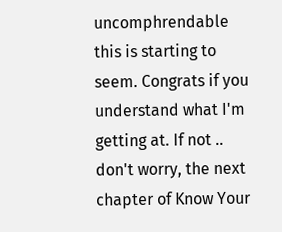uncomphrendable this is starting to seem. Congrats if you understand what I'm getting at. If not .. don't worry, the next chapter of Know Your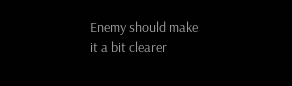Enemy should make it a bit clearer